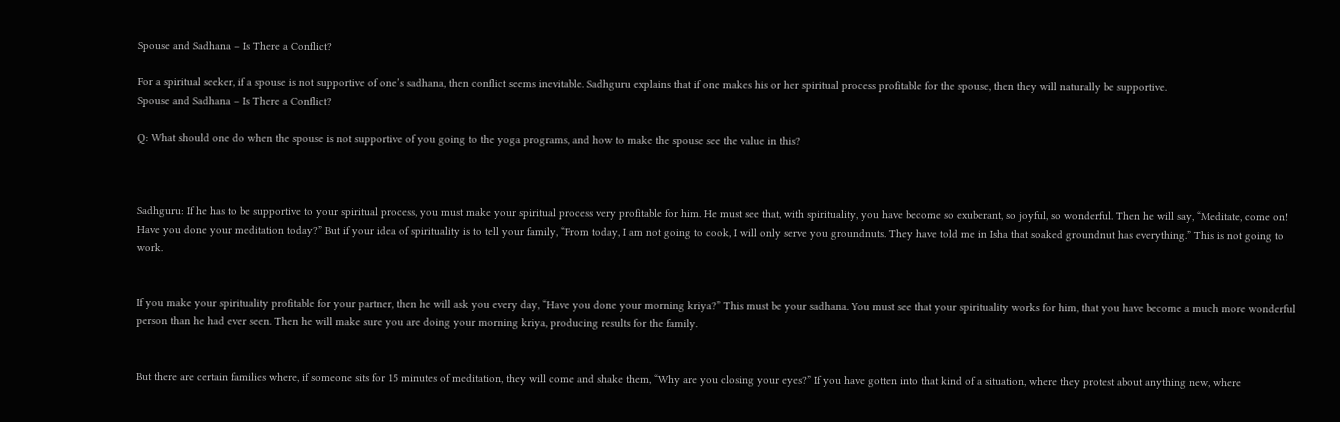Spouse and Sadhana – Is There a Conflict?

For a spiritual seeker, if a spouse is not supportive of one’s sadhana, then conflict seems inevitable. Sadhguru explains that if one makes his or her spiritual process profitable for the spouse, then they will naturally be supportive.
Spouse and Sadhana – Is There a Conflict?

Q: What should one do when the spouse is not supportive of you going to the yoga programs, and how to make the spouse see the value in this?



Sadhguru: If he has to be supportive to your spiritual process, you must make your spiritual process very profitable for him. He must see that, with spirituality, you have become so exuberant, so joyful, so wonderful. Then he will say, “Meditate, come on! Have you done your meditation today?” But if your idea of spirituality is to tell your family, “From today, I am not going to cook, I will only serve you groundnuts. They have told me in Isha that soaked groundnut has everything.” This is not going to work.


If you make your spirituality profitable for your partner, then he will ask you every day, “Have you done your morning kriya?” This must be your sadhana. You must see that your spirituality works for him, that you have become a much more wonderful person than he had ever seen. Then he will make sure you are doing your morning kriya, producing results for the family.


But there are certain families where, if someone sits for 15 minutes of meditation, they will come and shake them, “Why are you closing your eyes?” If you have gotten into that kind of a situation, where they protest about anything new, where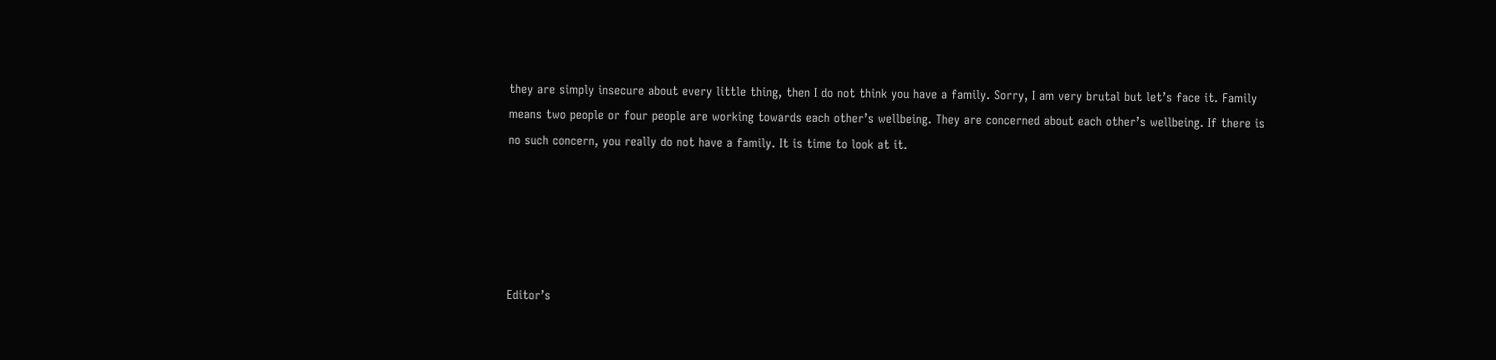they are simply insecure about every little thing, then I do not think you have a family. Sorry, I am very brutal but let’s face it. Family means two people or four people are working towards each other’s wellbeing. They are concerned about each other’s wellbeing. If there is no such concern, you really do not have a family. It is time to look at it.





Editor’s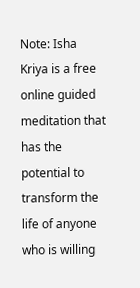Note: Isha Kriya is a free online guided meditation that has the potential to transform the life of anyone who is willing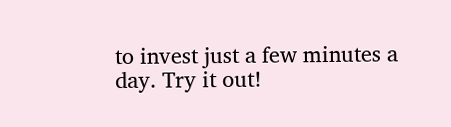to invest just a few minutes a day. Try it out!